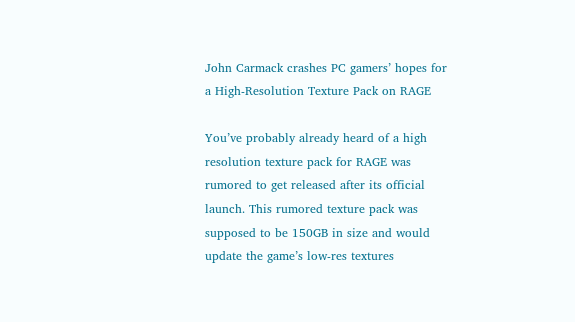John Carmack crashes PC gamers’ hopes for a High-Resolution Texture Pack on RAGE

You’ve probably already heard of a high resolution texture pack for RAGE was rumored to get released after its official launch. This rumored texture pack was supposed to be 150GB in size and would update the game’s low-res textures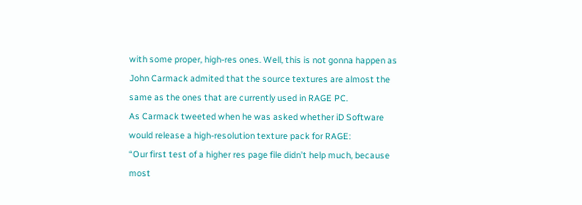with some proper, high-res ones. Well, this is not gonna happen as John Carmack admited that the source textures are almost the same as the ones that are currently used in RAGE PC.
As Carmack tweeted when he was asked whether iD Software would release a high-resolution texture pack for RAGE:
“Our first test of a higher res page file didn’t help much, because most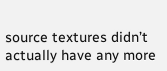source textures didn’t actually have any more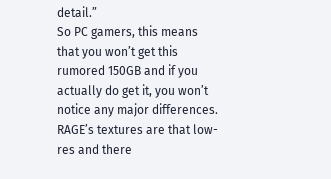detail.”
So PC gamers, this means that you won’t get this rumored 150GB and if you actually do get it, you won’t notice any major differences. RAGE’s textures are that low-res and there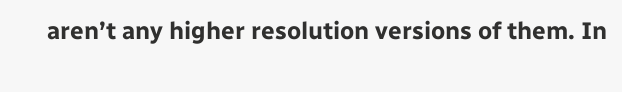aren’t any higher resolution versions of them. In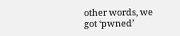other words, we got ‘pwned’